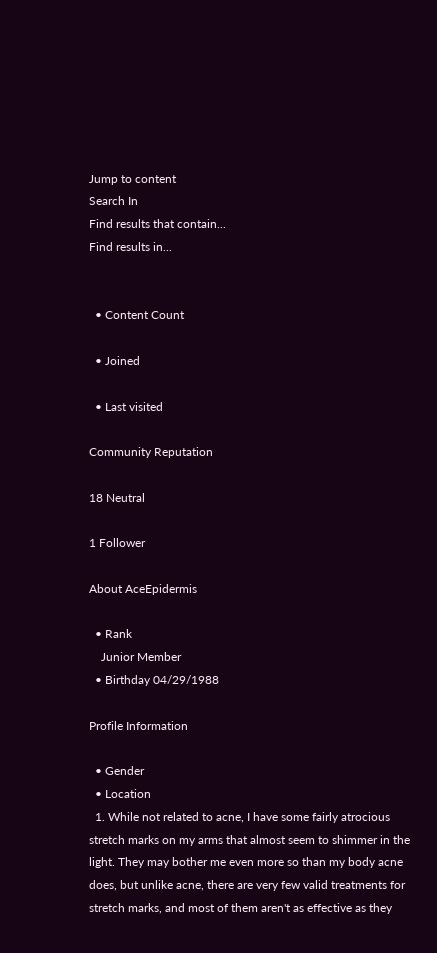Jump to content
Search In
Find results that contain...
Find results in...


  • Content Count

  • Joined

  • Last visited

Community Reputation

18 Neutral

1 Follower

About AceEpidermis

  • Rank
    Junior Member
  • Birthday 04/29/1988

Profile Information

  • Gender
  • Location
  1. While not related to acne, I have some fairly atrocious stretch marks on my arms that almost seem to shimmer in the light. They may bother me even more so than my body acne does, but unlike acne, there are very few valid treatments for stretch marks, and most of them aren't as effective as they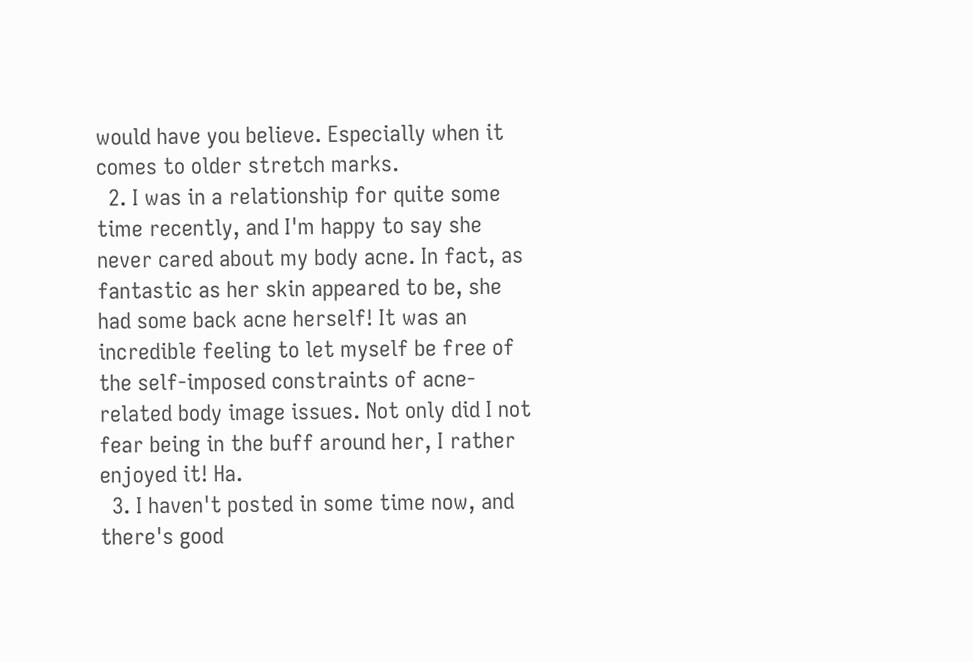would have you believe. Especially when it comes to older stretch marks.
  2. I was in a relationship for quite some time recently, and I'm happy to say she never cared about my body acne. In fact, as fantastic as her skin appeared to be, she had some back acne herself! It was an incredible feeling to let myself be free of the self-imposed constraints of acne-related body image issues. Not only did I not fear being in the buff around her, I rather enjoyed it! Ha.
  3. I haven't posted in some time now, and there's good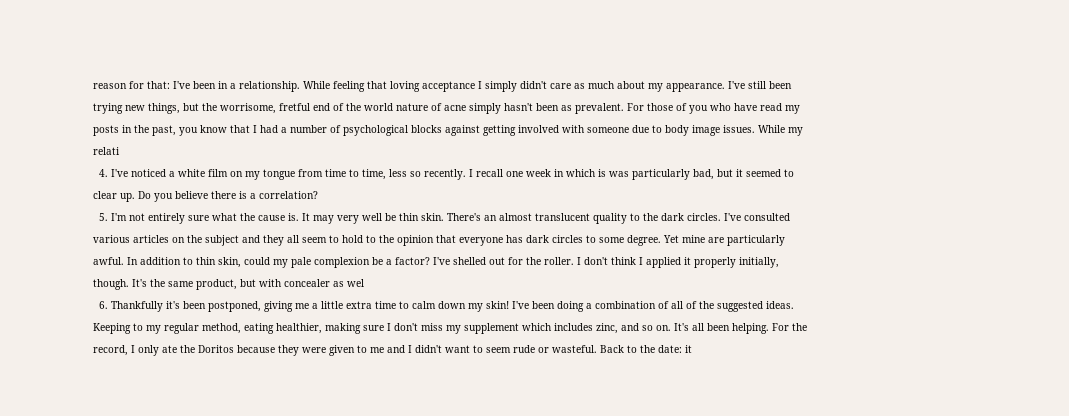reason for that: I've been in a relationship. While feeling that loving acceptance I simply didn't care as much about my appearance. I've still been trying new things, but the worrisome, fretful end of the world nature of acne simply hasn't been as prevalent. For those of you who have read my posts in the past, you know that I had a number of psychological blocks against getting involved with someone due to body image issues. While my relati
  4. I've noticed a white film on my tongue from time to time, less so recently. I recall one week in which is was particularly bad, but it seemed to clear up. Do you believe there is a correlation?
  5. I'm not entirely sure what the cause is. It may very well be thin skin. There's an almost translucent quality to the dark circles. I've consulted various articles on the subject and they all seem to hold to the opinion that everyone has dark circles to some degree. Yet mine are particularly awful. In addition to thin skin, could my pale complexion be a factor? I've shelled out for the roller. I don't think I applied it properly initially, though. It's the same product, but with concealer as wel
  6. Thankfully it's been postponed, giving me a little extra time to calm down my skin! I've been doing a combination of all of the suggested ideas. Keeping to my regular method, eating healthier, making sure I don't miss my supplement which includes zinc, and so on. It's all been helping. For the record, I only ate the Doritos because they were given to me and I didn't want to seem rude or wasteful. Back to the date: it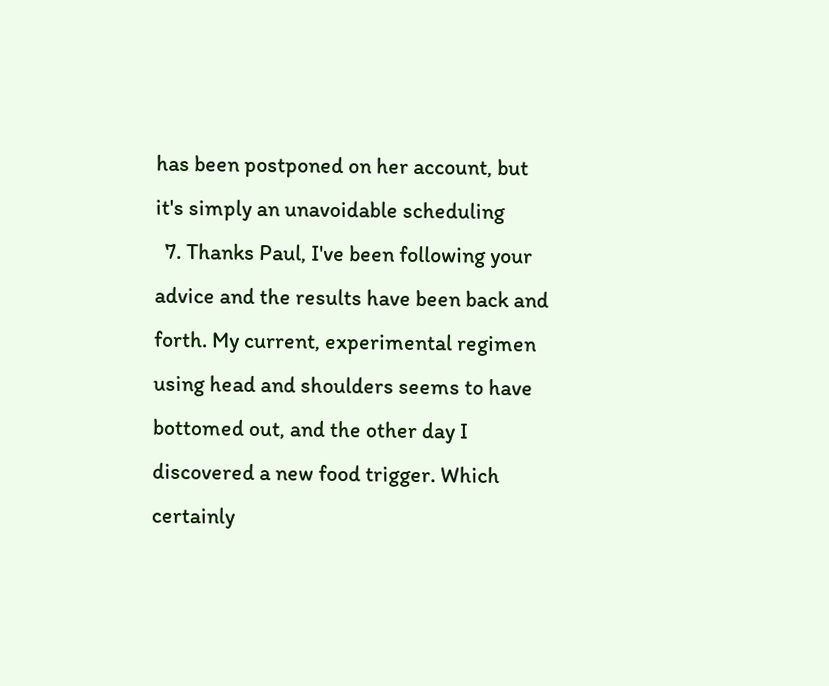has been postponed on her account, but it's simply an unavoidable scheduling
  7. Thanks Paul, I've been following your advice and the results have been back and forth. My current, experimental regimen using head and shoulders seems to have bottomed out, and the other day I discovered a new food trigger. Which certainly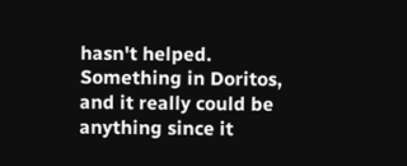hasn't helped. Something in Doritos, and it really could be anything since it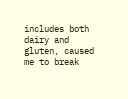includes both dairy and gluten, caused me to break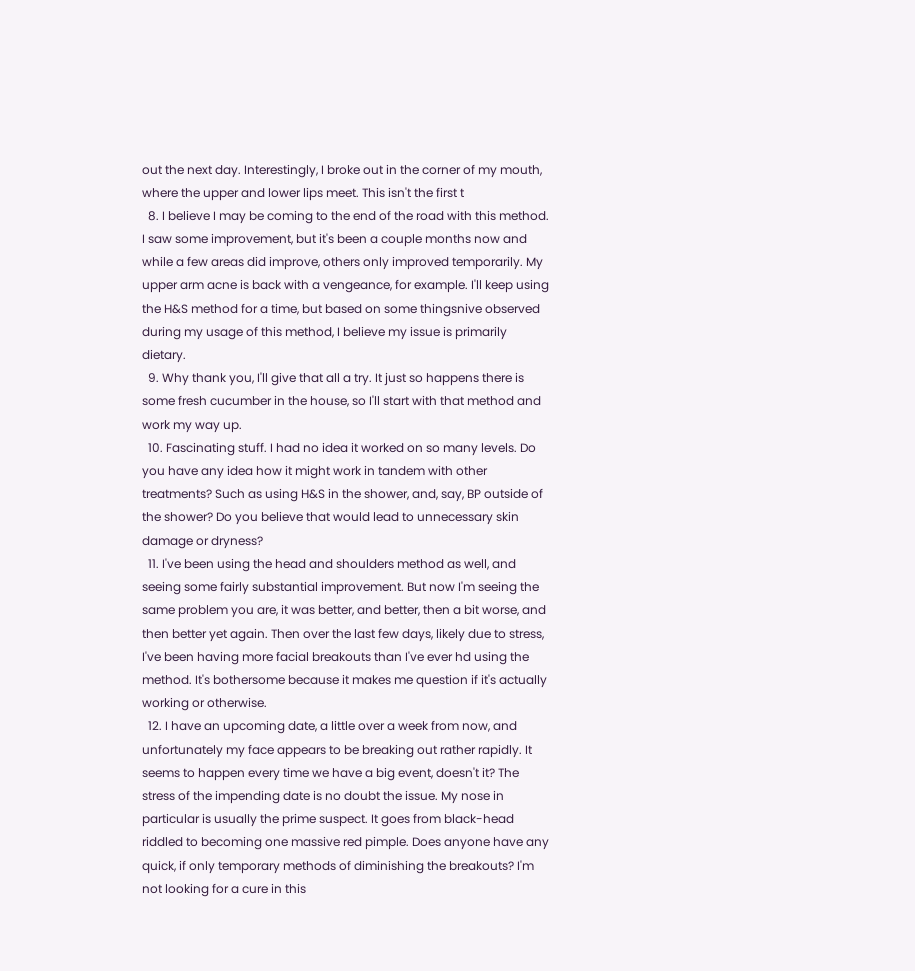out the next day. Interestingly, I broke out in the corner of my mouth, where the upper and lower lips meet. This isn't the first t
  8. I believe I may be coming to the end of the road with this method. I saw some improvement, but it's been a couple months now and while a few areas did improve, others only improved temporarily. My upper arm acne is back with a vengeance, for example. I'll keep using the H&S method for a time, but based on some thingsnive observed during my usage of this method, I believe my issue is primarily dietary.
  9. Why thank you, I'll give that all a try. It just so happens there is some fresh cucumber in the house, so I'll start with that method and work my way up.
  10. Fascinating stuff. I had no idea it worked on so many levels. Do you have any idea how it might work in tandem with other treatments? Such as using H&S in the shower, and, say, BP outside of the shower? Do you believe that would lead to unnecessary skin damage or dryness?
  11. I've been using the head and shoulders method as well, and seeing some fairly substantial improvement. But now I'm seeing the same problem you are, it was better, and better, then a bit worse, and then better yet again. Then over the last few days, likely due to stress, I've been having more facial breakouts than I've ever hd using the method. It's bothersome because it makes me question if it's actually working or otherwise.
  12. I have an upcoming date, a little over a week from now, and unfortunately my face appears to be breaking out rather rapidly. It seems to happen every time we have a big event, doesn't it? The stress of the impending date is no doubt the issue. My nose in particular is usually the prime suspect. It goes from black-head riddled to becoming one massive red pimple. Does anyone have any quick, if only temporary methods of diminishing the breakouts? I'm not looking for a cure in this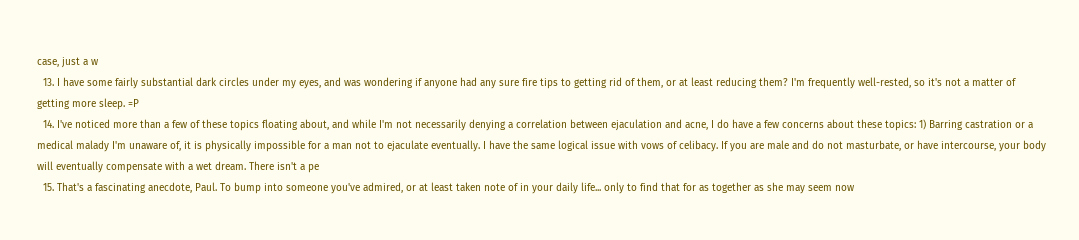case, just a w
  13. I have some fairly substantial dark circles under my eyes, and was wondering if anyone had any sure fire tips to getting rid of them, or at least reducing them? I'm frequently well-rested, so it's not a matter of getting more sleep. =P
  14. I've noticed more than a few of these topics floating about, and while I'm not necessarily denying a correlation between ejaculation and acne, I do have a few concerns about these topics: 1) Barring castration or a medical malady I'm unaware of, it is physically impossible for a man not to ejaculate eventually. I have the same logical issue with vows of celibacy. If you are male and do not masturbate, or have intercourse, your body will eventually compensate with a wet dream. There isn't a pe
  15. That's a fascinating anecdote, Paul. To bump into someone you've admired, or at least taken note of in your daily life... only to find that for as together as she may seem now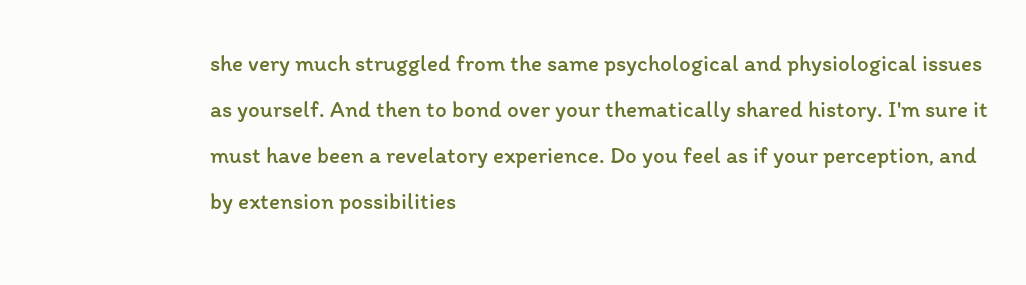she very much struggled from the same psychological and physiological issues as yourself. And then to bond over your thematically shared history. I'm sure it must have been a revelatory experience. Do you feel as if your perception, and by extension possibilities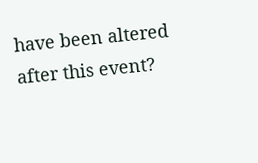have been altered after this event?